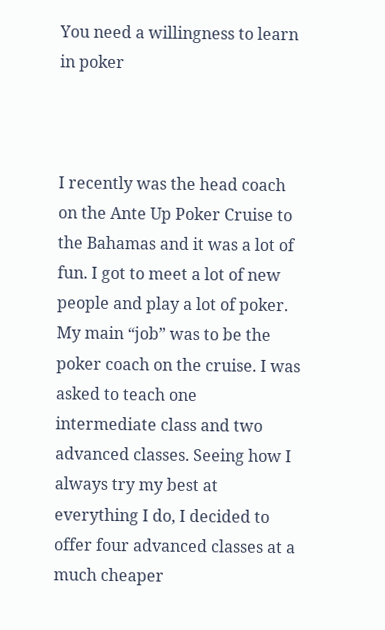You need a willingness to learn in poker



I recently was the head coach on the Ante Up Poker Cruise to the Bahamas and it was a lot of fun. I got to meet a lot of new people and play a lot of poker. My main “job” was to be the poker coach on the cruise. I was asked to teach one intermediate class and two advanced classes. Seeing how I always try my best at everything I do, I decided to offer four advanced classes at a much cheaper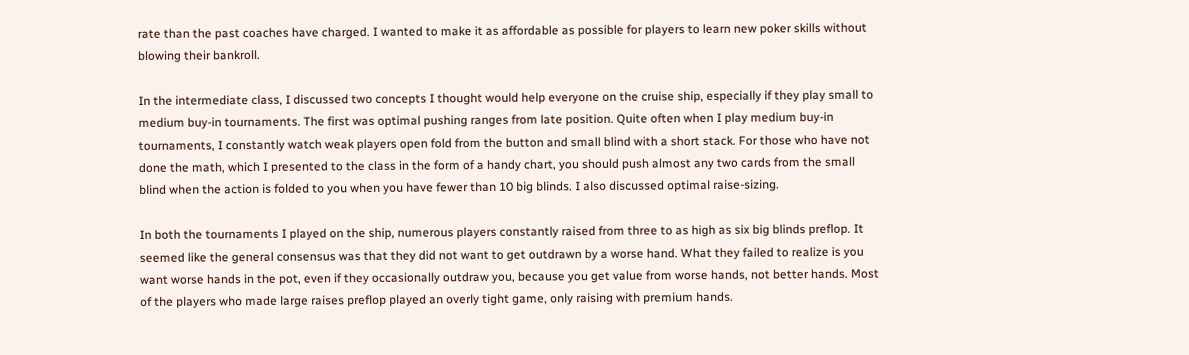rate than the past coaches have charged. I wanted to make it as affordable as possible for players to learn new poker skills without blowing their bankroll.

In the intermediate class, I discussed two concepts I thought would help everyone on the cruise ship, especially if they play small to medium buy-in tournaments. The first was optimal pushing ranges from late position. Quite often when I play medium buy-in tournaments, I constantly watch weak players open fold from the button and small blind with a short stack. For those who have not done the math, which I presented to the class in the form of a handy chart, you should push almost any two cards from the small blind when the action is folded to you when you have fewer than 10 big blinds. I also discussed optimal raise-sizing.

In both the tournaments I played on the ship, numerous players constantly raised from three to as high as six big blinds preflop. It seemed like the general consensus was that they did not want to get outdrawn by a worse hand. What they failed to realize is you want worse hands in the pot, even if they occasionally outdraw you, because you get value from worse hands, not better hands. Most of the players who made large raises preflop played an overly tight game, only raising with premium hands.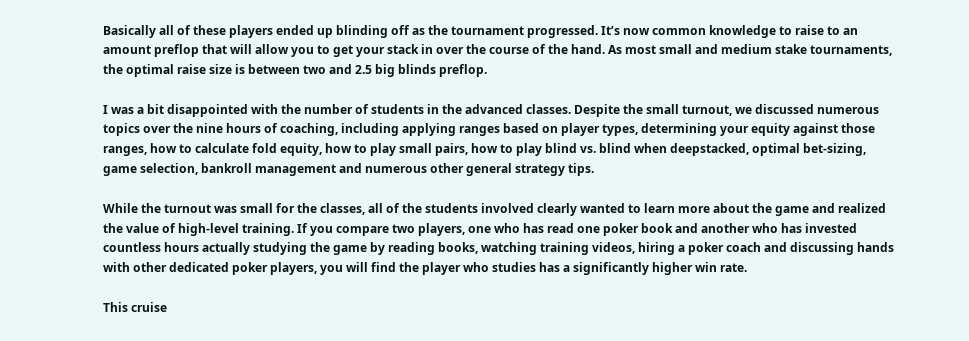Basically all of these players ended up blinding off as the tournament progressed. It’s now common knowledge to raise to an amount preflop that will allow you to get your stack in over the course of the hand. As most small and medium stake tournaments, the optimal raise size is between two and 2.5 big blinds preflop.

I was a bit disappointed with the number of students in the advanced classes. Despite the small turnout, we discussed numerous topics over the nine hours of coaching, including applying ranges based on player types, determining your equity against those ranges, how to calculate fold equity, how to play small pairs, how to play blind vs. blind when deepstacked, optimal bet-sizing, game selection, bankroll management and numerous other general strategy tips.

While the turnout was small for the classes, all of the students involved clearly wanted to learn more about the game and realized the value of high-level training. If you compare two players, one who has read one poker book and another who has invested countless hours actually studying the game by reading books, watching training videos, hiring a poker coach and discussing hands with other dedicated poker players, you will find the player who studies has a significantly higher win rate.

This cruise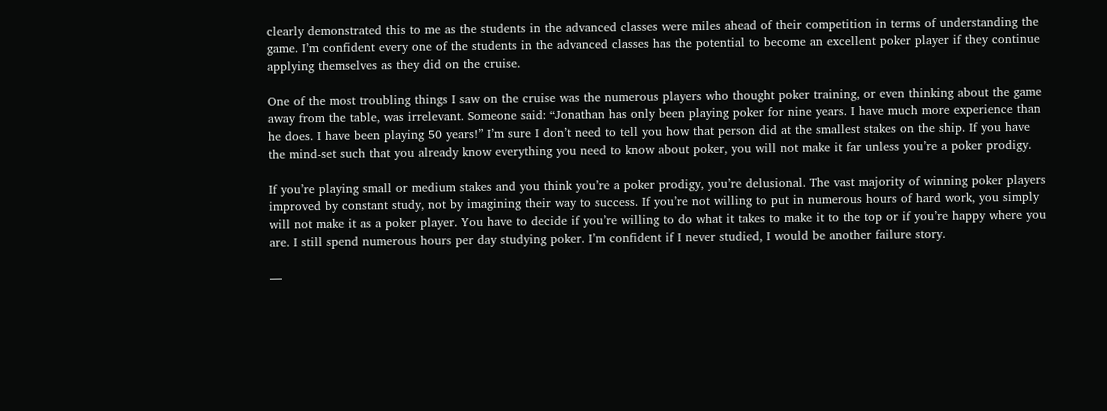clearly demonstrated this to me as the students in the advanced classes were miles ahead of their competition in terms of understanding the game. I’m confident every one of the students in the advanced classes has the potential to become an excellent poker player if they continue applying themselves as they did on the cruise.

One of the most troubling things I saw on the cruise was the numerous players who thought poker training, or even thinking about the game away from the table, was irrelevant. Someone said: “Jonathan has only been playing poker for nine years. I have much more experience than he does. I have been playing 50 years!” I’m sure I don’t need to tell you how that person did at the smallest stakes on the ship. If you have the mind-set such that you already know everything you need to know about poker, you will not make it far unless you’re a poker prodigy.

If you’re playing small or medium stakes and you think you’re a poker prodigy, you’re delusional. The vast majority of winning poker players improved by constant study, not by imagining their way to success. If you’re not willing to put in numerous hours of hard work, you simply will not make it as a poker player. You have to decide if you’re willing to do what it takes to make it to the top or if you’re happy where you are. I still spend numerous hours per day studying poker. I’m confident if I never studied, I would be another failure story.

—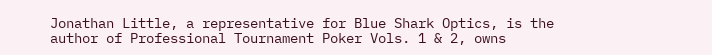Jonathan Little, a representative for Blue Shark Optics, is the author of Professional Tournament Poker Vols. 1 & 2, owns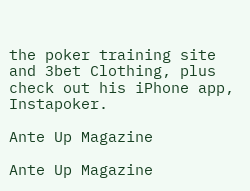the poker training site and 3bet Clothing, plus check out his iPhone app, Instapoker.

Ante Up Magazine

Ante Up Magazine